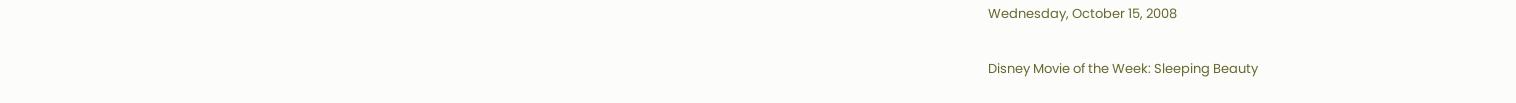Wednesday, October 15, 2008

Disney Movie of the Week: Sleeping Beauty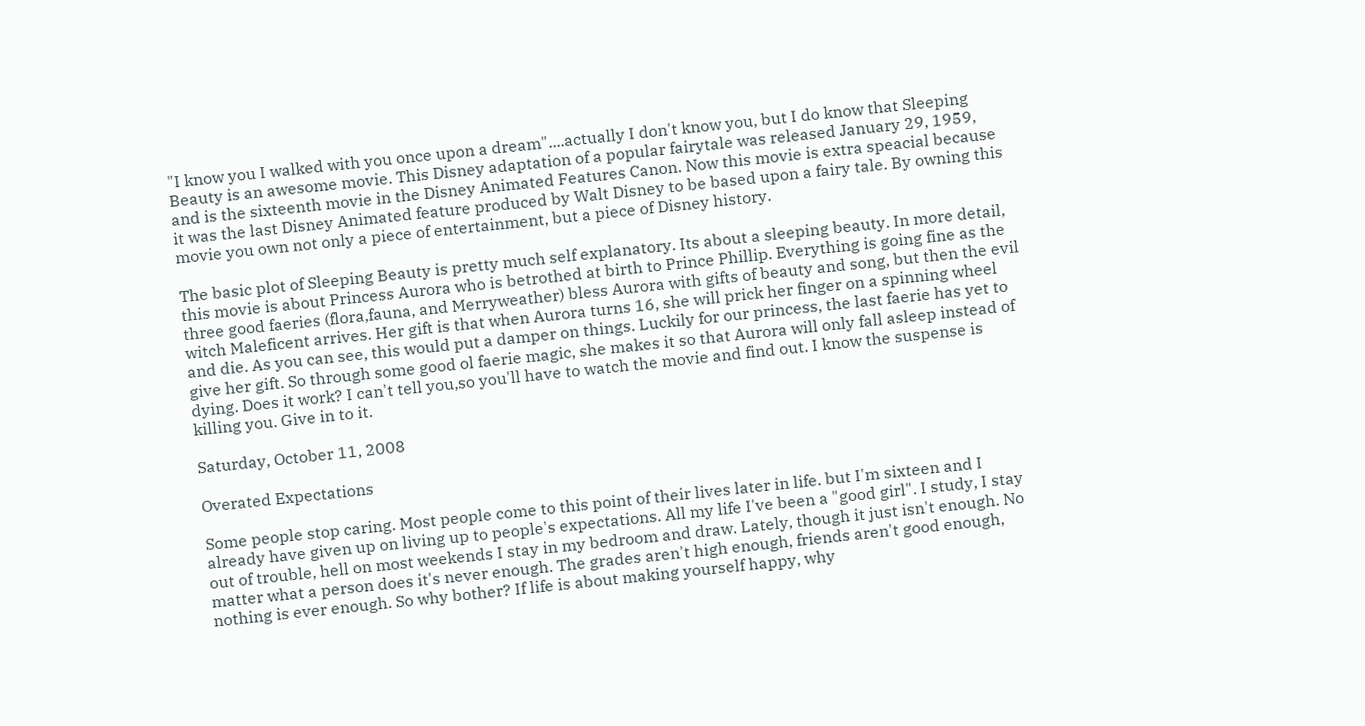"I know you I walked with you once upon a dream"....actually I don't know you, but I do know that Sleeping Beauty is an awesome movie. This Disney adaptation of a popular fairytale was released January 29, 1959, and is the sixteenth movie in the Disney Animated Features Canon. Now this movie is extra speacial because it was the last Disney Animated feature produced by Walt Disney to be based upon a fairy tale. By owning this movie you own not only a piece of entertainment, but a piece of Disney history.

The basic plot of Sleeping Beauty is pretty much self explanatory. Its about a sleeping beauty. In more detail, this movie is about Princess Aurora who is betrothed at birth to Prince Phillip. Everything is going fine as the three good faeries (flora,fauna, and Merryweather) bless Aurora with gifts of beauty and song, but then the evil witch Maleficent arrives. Her gift is that when Aurora turns 16, she will prick her finger on a spinning wheel and die. As you can see, this would put a damper on things. Luckily for our princess, the last faerie has yet to give her gift. So through some good ol faerie magic, she makes it so that Aurora will only fall asleep instead of dying. Does it work? I can't tell you,so you'll have to watch the movie and find out. I know the suspense is killing you. Give in to it.

Saturday, October 11, 2008

Overated Expectations

Some people stop caring. Most people come to this point of their lives later in life. but I'm sixteen and I already have given up on living up to people's expectations. All my life I've been a "good girl". I study, I stay out of trouble, hell on most weekends I stay in my bedroom and draw. Lately, though it just isn't enough. No matter what a person does it's never enough. The grades aren't high enough, friends aren't good enough, nothing is ever enough. So why bother? If life is about making yourself happy, why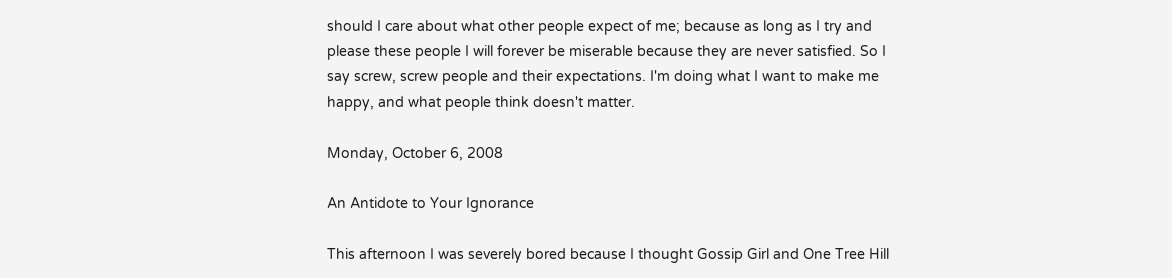should I care about what other people expect of me; because as long as I try and please these people I will forever be miserable because they are never satisfied. So I say screw, screw people and their expectations. I'm doing what I want to make me happy, and what people think doesn't matter.

Monday, October 6, 2008

An Antidote to Your Ignorance

This afternoon I was severely bored because I thought Gossip Girl and One Tree Hill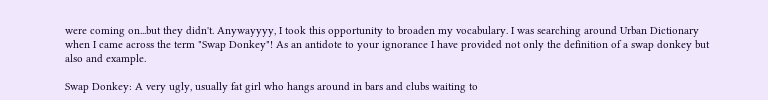were coming on...but they didn't. Anywayyyy, I took this opportunity to broaden my vocabulary. I was searching around Urban Dictionary when I came across the term "Swap Donkey"! As an antidote to your ignorance I have provided not only the definition of a swap donkey but also and example.

Swap Donkey: A very ugly, usually fat girl who hangs around in bars and clubs waiting to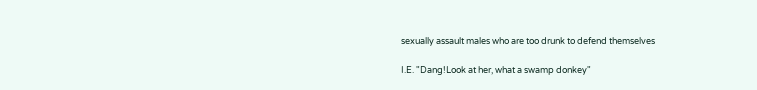sexually assault males who are too drunk to defend themselves

I.E. "Dang!Look at her, what a swamp donkey"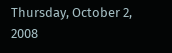Thursday, October 2, 2008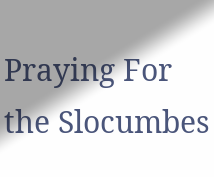Praying For the Slocumbes